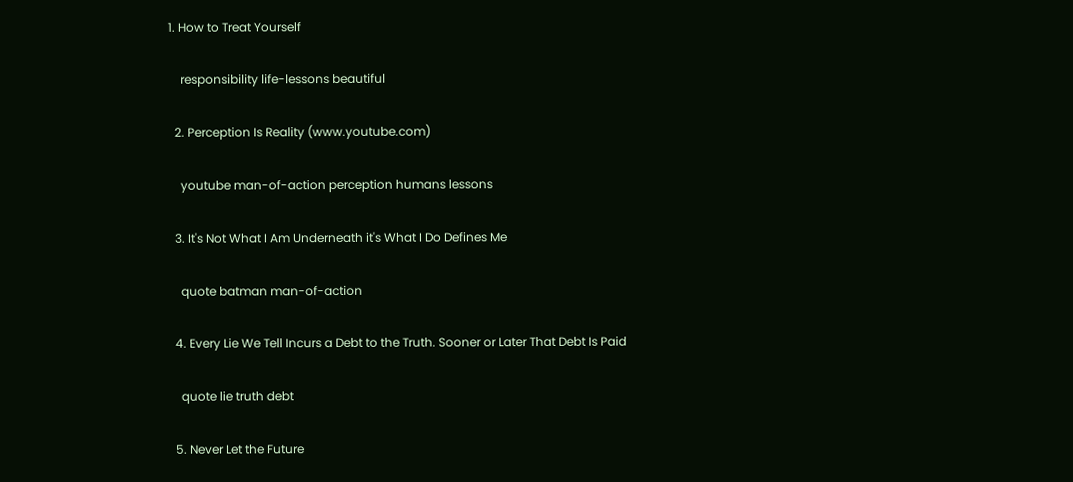1. How to Treat Yourself

    responsibility life-lessons beautiful

  2. Perception Is Reality (www.youtube.com)

    youtube man-of-action perception humans lessons

  3. It's Not What I Am Underneath it's What I Do Defines Me

    quote batman man-of-action

  4. Every Lie We Tell Incurs a Debt to the Truth. Sooner or Later That Debt Is Paid

    quote lie truth debt

  5. Never Let the Future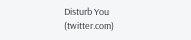Disturb You (twitter.com)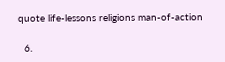quote life-lessons religions man-of-action

  6.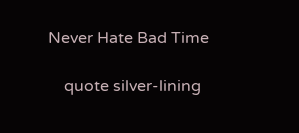Never Hate Bad Time

    quote silver-lining